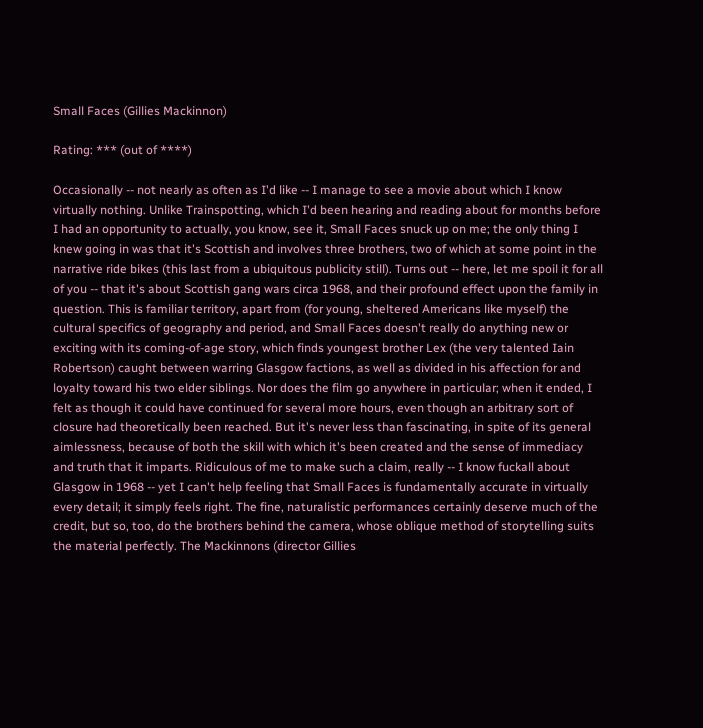Small Faces (Gillies Mackinnon)

Rating: *** (out of ****)

Occasionally -- not nearly as often as I'd like -- I manage to see a movie about which I know virtually nothing. Unlike Trainspotting, which I'd been hearing and reading about for months before I had an opportunity to actually, you know, see it, Small Faces snuck up on me; the only thing I knew going in was that it's Scottish and involves three brothers, two of which at some point in the narrative ride bikes (this last from a ubiquitous publicity still). Turns out -- here, let me spoil it for all of you -- that it's about Scottish gang wars circa 1968, and their profound effect upon the family in question. This is familiar territory, apart from (for young, sheltered Americans like myself) the cultural specifics of geography and period, and Small Faces doesn't really do anything new or exciting with its coming-of-age story, which finds youngest brother Lex (the very talented Iain Robertson) caught between warring Glasgow factions, as well as divided in his affection for and loyalty toward his two elder siblings. Nor does the film go anywhere in particular; when it ended, I felt as though it could have continued for several more hours, even though an arbitrary sort of closure had theoretically been reached. But it's never less than fascinating, in spite of its general aimlessness, because of both the skill with which it's been created and the sense of immediacy and truth that it imparts. Ridiculous of me to make such a claim, really -- I know fuckall about Glasgow in 1968 -- yet I can't help feeling that Small Faces is fundamentally accurate in virtually every detail; it simply feels right. The fine, naturalistic performances certainly deserve much of the credit, but so, too, do the brothers behind the camera, whose oblique method of storytelling suits the material perfectly. The Mackinnons (director Gillies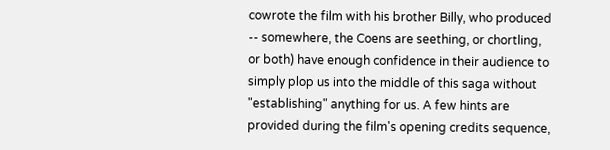cowrote the film with his brother Billy, who produced -- somewhere, the Coens are seething, or chortling, or both) have enough confidence in their audience to simply plop us into the middle of this saga without "establishing" anything for us. A few hints are provided during the film's opening credits sequence,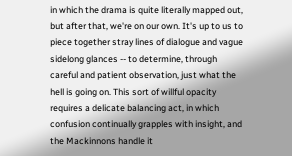in which the drama is quite literally mapped out, but after that, we're on our own. It's up to us to piece together stray lines of dialogue and vague sidelong glances -- to determine, through careful and patient observation, just what the hell is going on. This sort of willful opacity requires a delicate balancing act, in which confusion continually grapples with insight, and the Mackinnons handle it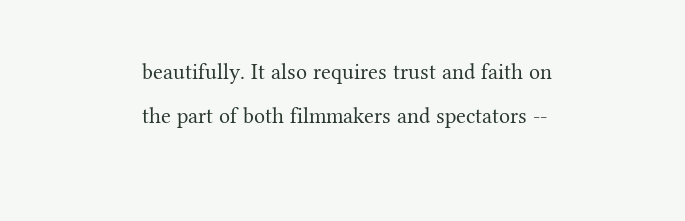beautifully. It also requires trust and faith on the part of both filmmakers and spectators --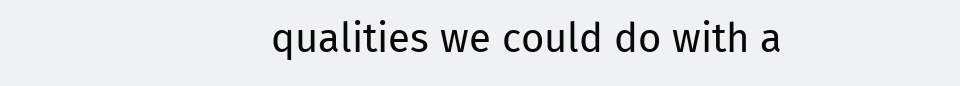qualities we could do with a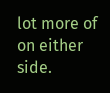lot more of on either side.